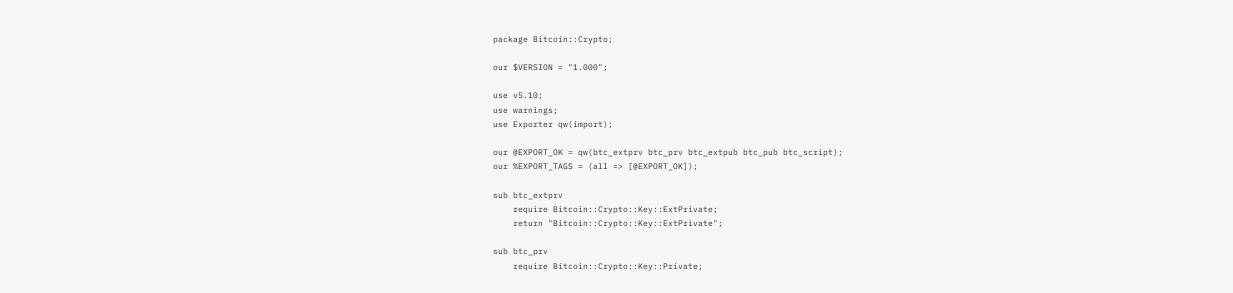package Bitcoin::Crypto;

our $VERSION = "1.000";

use v5.10;
use warnings;
use Exporter qw(import);

our @EXPORT_OK = qw(btc_extprv btc_prv btc_extpub btc_pub btc_script);
our %EXPORT_TAGS = (all => [@EXPORT_OK]);

sub btc_extprv
    require Bitcoin::Crypto::Key::ExtPrivate;
    return "Bitcoin::Crypto::Key::ExtPrivate";

sub btc_prv
    require Bitcoin::Crypto::Key::Private;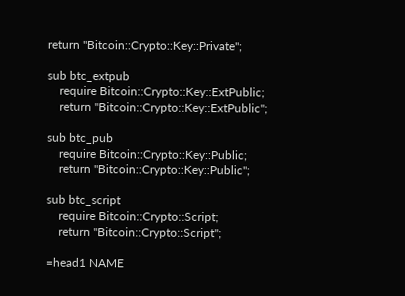return "Bitcoin::Crypto::Key::Private";

sub btc_extpub
    require Bitcoin::Crypto::Key::ExtPublic;
    return "Bitcoin::Crypto::Key::ExtPublic";

sub btc_pub
    require Bitcoin::Crypto::Key::Public;
    return "Bitcoin::Crypto::Key::Public";

sub btc_script
    require Bitcoin::Crypto::Script;
    return "Bitcoin::Crypto::Script";

=head1 NAME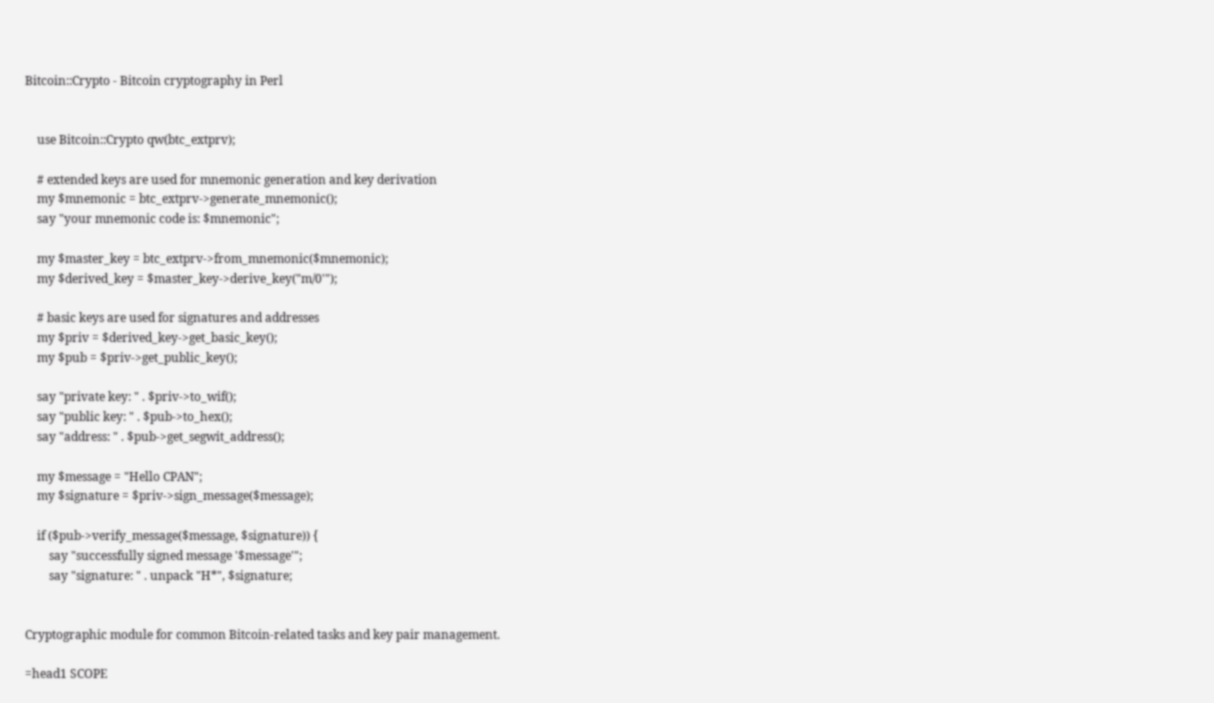Bitcoin::Crypto - Bitcoin cryptography in Perl


    use Bitcoin::Crypto qw(btc_extprv);

    # extended keys are used for mnemonic generation and key derivation
    my $mnemonic = btc_extprv->generate_mnemonic();
    say "your mnemonic code is: $mnemonic";

    my $master_key = btc_extprv->from_mnemonic($mnemonic);
    my $derived_key = $master_key->derive_key("m/0'");

    # basic keys are used for signatures and addresses
    my $priv = $derived_key->get_basic_key();
    my $pub = $priv->get_public_key();

    say "private key: " . $priv->to_wif();
    say "public key: " . $pub->to_hex();
    say "address: " . $pub->get_segwit_address();

    my $message = "Hello CPAN";
    my $signature = $priv->sign_message($message);

    if ($pub->verify_message($message, $signature)) {
        say "successfully signed message '$message'";
        say "signature: " . unpack "H*", $signature;


Cryptographic module for common Bitcoin-related tasks and key pair management.

=head1 SCOPE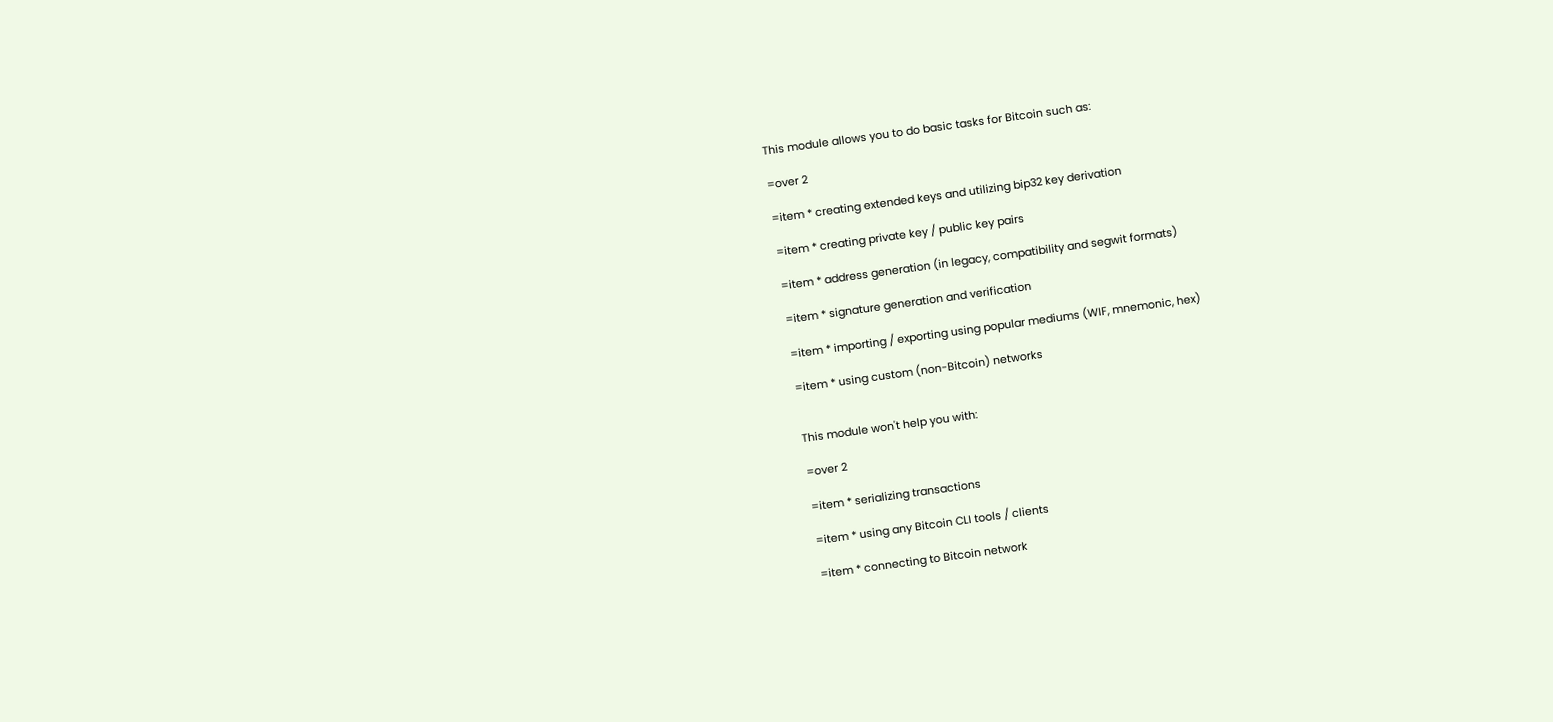This module allows you to do basic tasks for Bitcoin such as:

=over 2

=item * creating extended keys and utilizing bip32 key derivation

=item * creating private key / public key pairs

=item * address generation (in legacy, compatibility and segwit formats)

=item * signature generation and verification

=item * importing / exporting using popular mediums (WIF, mnemonic, hex)

=item * using custom (non-Bitcoin) networks


This module won't help you with:

=over 2

=item * serializing transactions

=item * using any Bitcoin CLI tools / clients

=item * connecting to Bitcoin network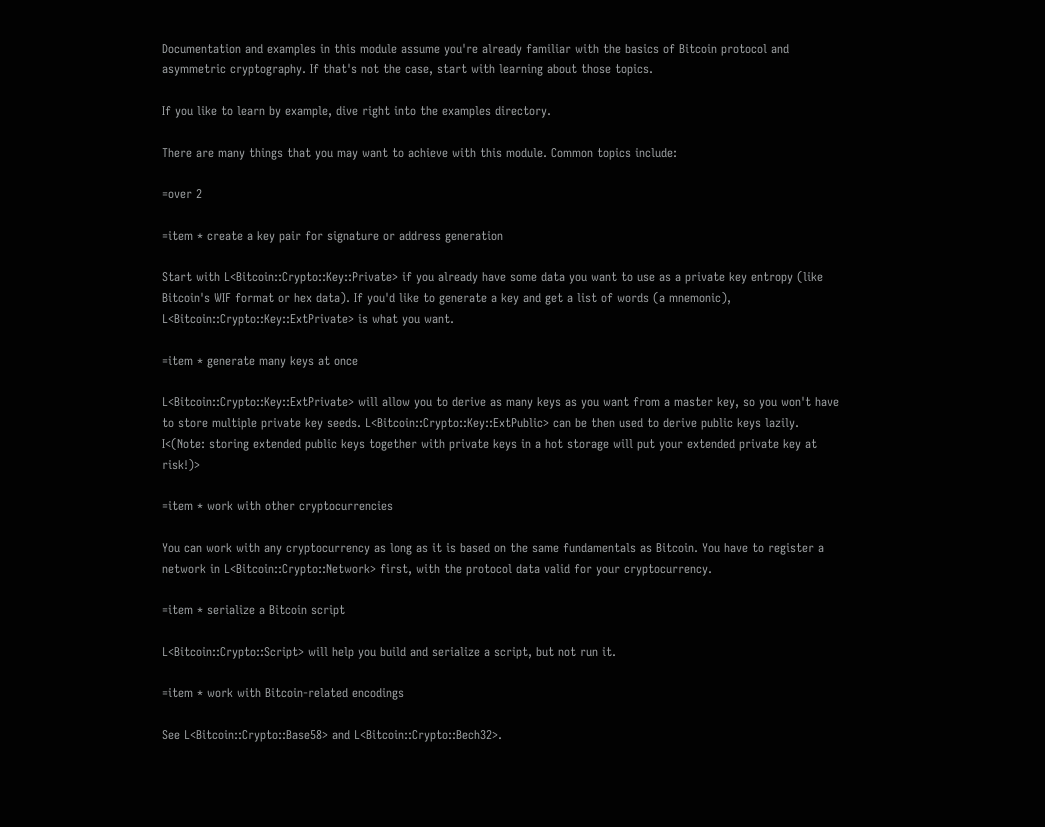Documentation and examples in this module assume you're already familiar with the basics of Bitcoin protocol and asymmetric cryptography. If that's not the case, start with learning about those topics.

If you like to learn by example, dive right into the examples directory.

There are many things that you may want to achieve with this module. Common topics include:

=over 2

=item * create a key pair for signature or address generation

Start with L<Bitcoin::Crypto::Key::Private> if you already have some data you want to use as a private key entropy (like Bitcoin's WIF format or hex data). If you'd like to generate a key and get a list of words (a mnemonic), L<Bitcoin::Crypto::Key::ExtPrivate> is what you want.

=item * generate many keys at once

L<Bitcoin::Crypto::Key::ExtPrivate> will allow you to derive as many keys as you want from a master key, so you won't have to store multiple private key seeds. L<Bitcoin::Crypto::Key::ExtPublic> can be then used to derive public keys lazily. I<(Note: storing extended public keys together with private keys in a hot storage will put your extended private key at risk!)>

=item * work with other cryptocurrencies

You can work with any cryptocurrency as long as it is based on the same fundamentals as Bitcoin. You have to register a network in L<Bitcoin::Crypto::Network> first, with the protocol data valid for your cryptocurrency.

=item * serialize a Bitcoin script

L<Bitcoin::Crypto::Script> will help you build and serialize a script, but not run it.

=item * work with Bitcoin-related encodings

See L<Bitcoin::Crypto::Base58> and L<Bitcoin::Crypto::Bech32>.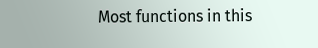Most functions in this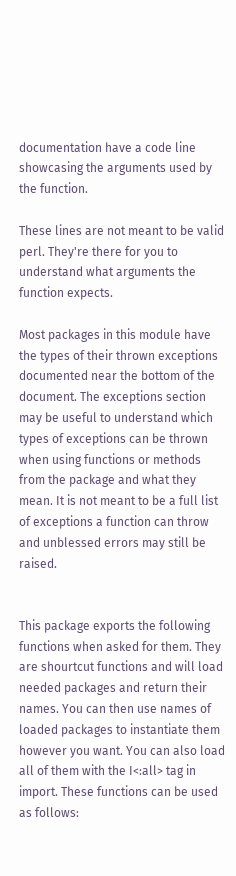documentation have a code line showcasing the arguments used by the function.

These lines are not meant to be valid perl. They're there for you to understand what arguments the function expects.

Most packages in this module have the types of their thrown exceptions documented near the bottom of the document. The exceptions section may be useful to understand which types of exceptions can be thrown when using functions or methods from the package and what they mean. It is not meant to be a full list of exceptions a function can throw and unblessed errors may still be raised.


This package exports the following functions when asked for them. They are shourtcut functions and will load needed packages and return their names. You can then use names of loaded packages to instantiate them however you want. You can also load all of them with the I<:all> tag in import. These functions can be used as follows: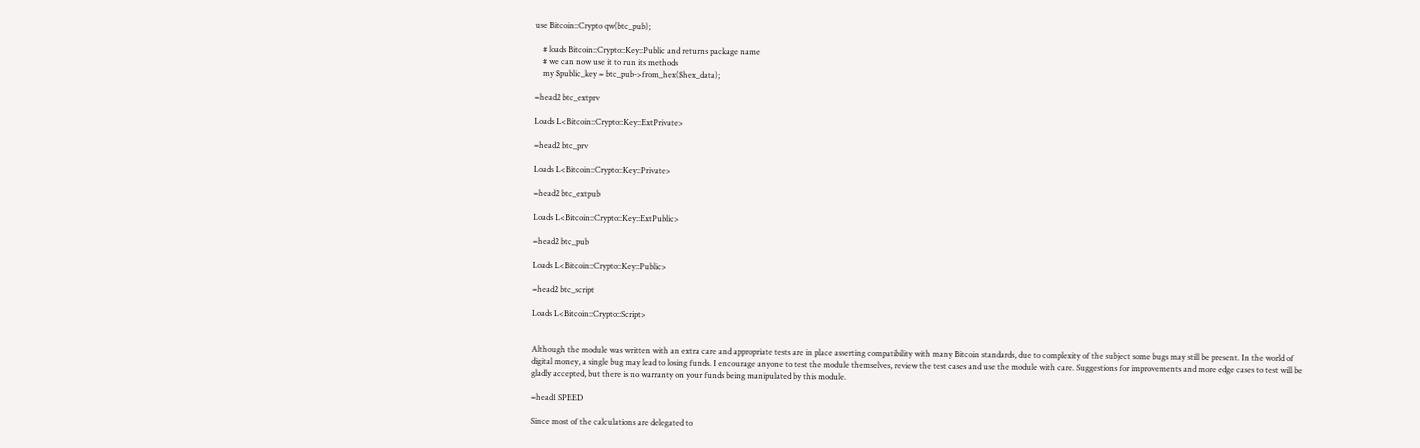use Bitcoin::Crypto qw(btc_pub);

    # loads Bitcoin::Crypto::Key::Public and returns package name
    # we can now use it to run its methods
    my $public_key = btc_pub->from_hex($hex_data);

=head2 btc_extprv

Loads L<Bitcoin::Crypto::Key::ExtPrivate>

=head2 btc_prv

Loads L<Bitcoin::Crypto::Key::Private>

=head2 btc_extpub

Loads L<Bitcoin::Crypto::Key::ExtPublic>

=head2 btc_pub

Loads L<Bitcoin::Crypto::Key::Public>

=head2 btc_script

Loads L<Bitcoin::Crypto::Script>


Although the module was written with an extra care and appropriate tests are in place asserting compatibility with many Bitcoin standards, due to complexity of the subject some bugs may still be present. In the world of digital money, a single bug may lead to losing funds. I encourage anyone to test the module themselves, review the test cases and use the module with care. Suggestions for improvements and more edge cases to test will be gladly accepted, but there is no warranty on your funds being manipulated by this module.

=head1 SPEED

Since most of the calculations are delegated to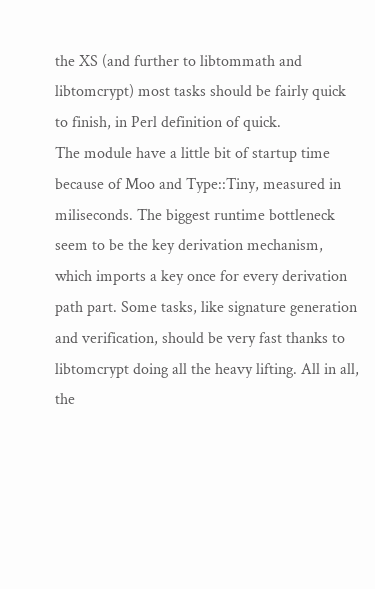the XS (and further to libtommath and libtomcrypt) most tasks should be fairly quick to finish, in Perl definition of quick.
The module have a little bit of startup time because of Moo and Type::Tiny, measured in miliseconds. The biggest runtime bottleneck seem to be the key derivation mechanism, which imports a key once for every derivation path part. Some tasks, like signature generation and verification, should be very fast thanks to libtomcrypt doing all the heavy lifting. All in all, the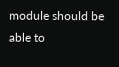module should be able to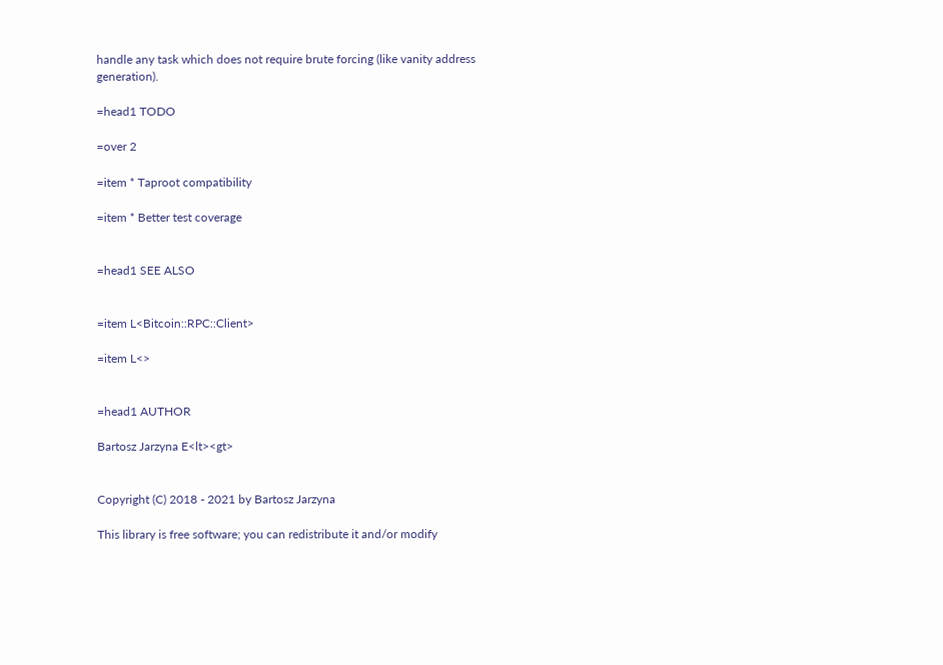handle any task which does not require brute forcing (like vanity address generation).

=head1 TODO

=over 2

=item * Taproot compatibility

=item * Better test coverage


=head1 SEE ALSO


=item L<Bitcoin::RPC::Client>

=item L<>


=head1 AUTHOR

Bartosz Jarzyna E<lt><gt>


Copyright (C) 2018 - 2021 by Bartosz Jarzyna

This library is free software; you can redistribute it and/or modify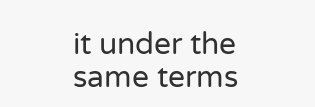it under the same terms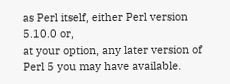as Perl itself, either Perl version 5.10.0 or,
at your option, any later version of Perl 5 you may have available.